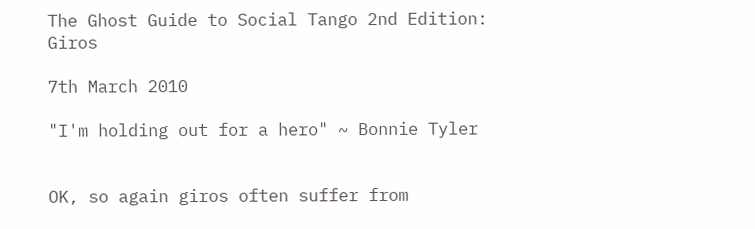The Ghost Guide to Social Tango 2nd Edition: Giros

7th March 2010

"I'm holding out for a hero" ~ Bonnie Tyler


OK, so again giros often suffer from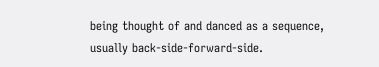being thought of and danced as a sequence, usually back-side-forward-side.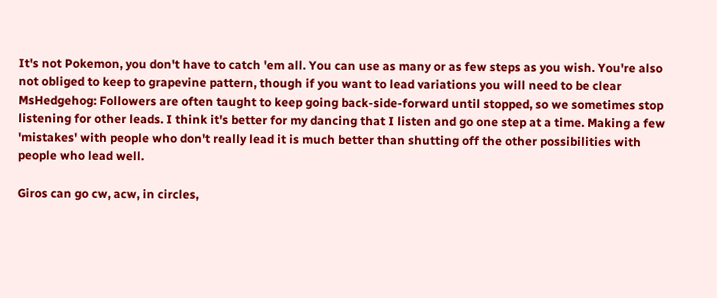It's not Pokemon, you don't have to catch 'em all. You can use as many or as few steps as you wish. You're also not obliged to keep to grapevine pattern, though if you want to lead variations you will need to be clear
MsHedgehog: Followers are often taught to keep going back-side-forward until stopped, so we sometimes stop listening for other leads. I think it's better for my dancing that I listen and go one step at a time. Making a few 'mistakes' with people who don't really lead it is much better than shutting off the other possibilities with people who lead well.

Giros can go cw, acw, in circles,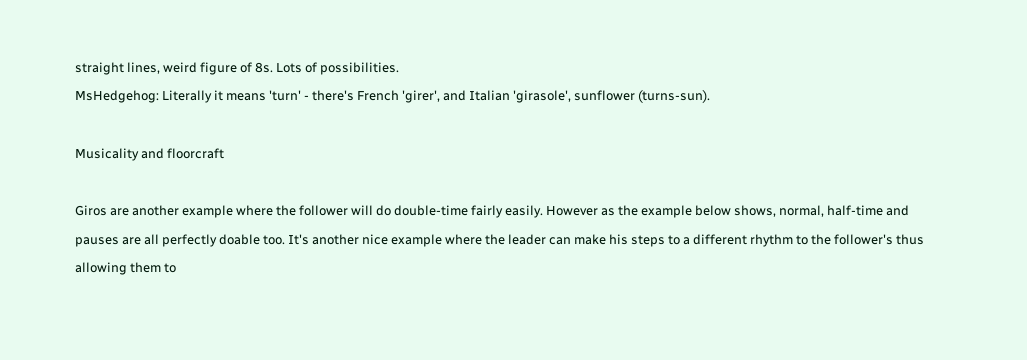straight lines, weird figure of 8s. Lots of possibilities.
MsHedgehog: Literally it means 'turn' - there's French 'girer', and Italian 'girasole', sunflower (turns-sun).

Musicality and floorcraft

Giros are another example where the follower will do double-time fairly easily. However as the example below shows, normal, half-time and pauses are all perfectly doable too. It's another nice example where the leader can make his steps to a different rhythm to the follower's thus allowing them to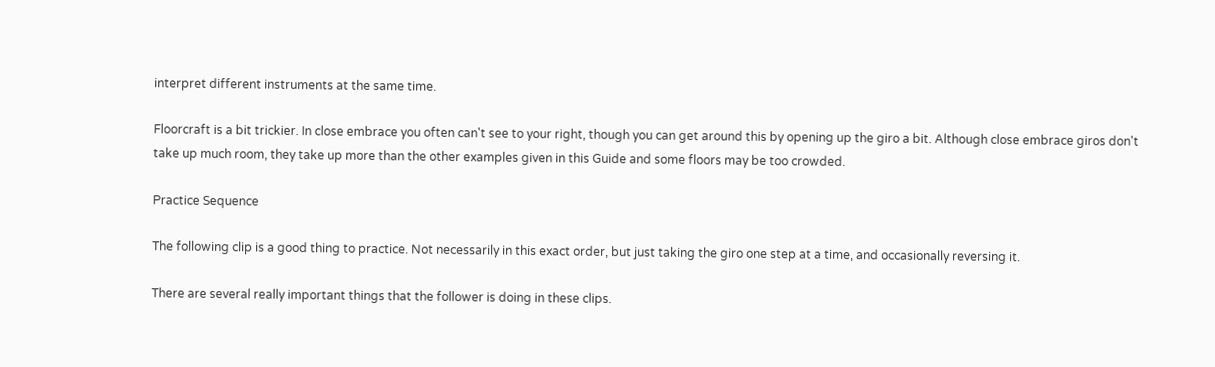interpret different instruments at the same time.

Floorcraft is a bit trickier. In close embrace you often can't see to your right, though you can get around this by opening up the giro a bit. Although close embrace giros don't take up much room, they take up more than the other examples given in this Guide and some floors may be too crowded.

Practice Sequence

The following clip is a good thing to practice. Not necessarily in this exact order, but just taking the giro one step at a time, and occasionally reversing it.

There are several really important things that the follower is doing in these clips.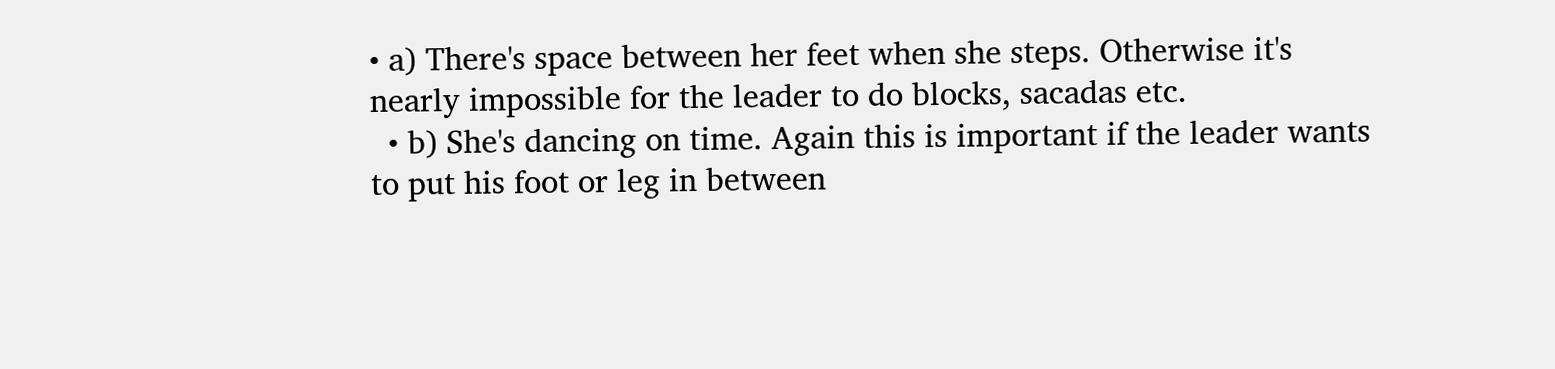• a) There's space between her feet when she steps. Otherwise it's nearly impossible for the leader to do blocks, sacadas etc.
  • b) She's dancing on time. Again this is important if the leader wants to put his foot or leg in between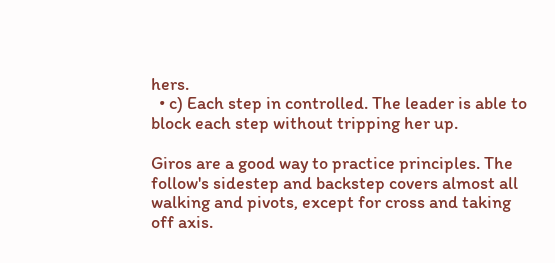hers.
  • c) Each step in controlled. The leader is able to block each step without tripping her up.

Giros are a good way to practice principles. The follow's sidestep and backstep covers almost all walking and pivots, except for cross and taking off axis.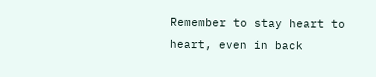Remember to stay heart to heart, even in back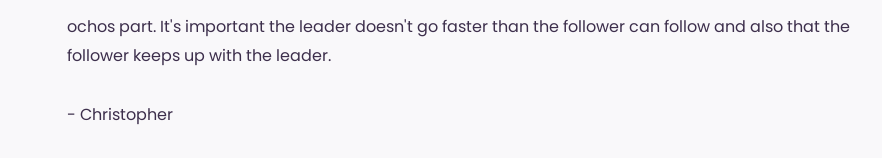ochos part. It's important the leader doesn't go faster than the follower can follow and also that the follower keeps up with the leader.

- Christopher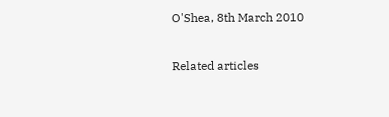O'Shea, 8th March 2010

Related articles